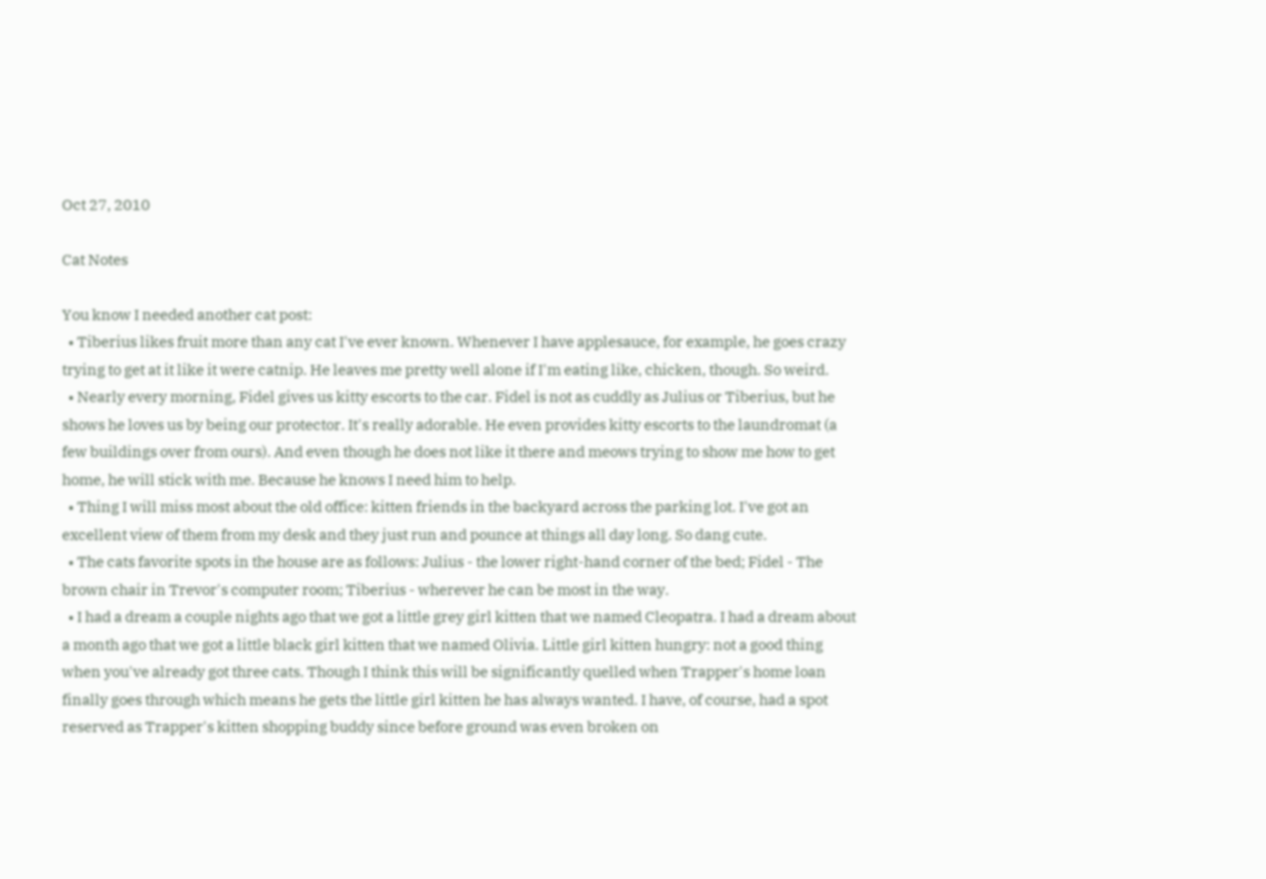Oct 27, 2010

Cat Notes

You know I needed another cat post:
  • Tiberius likes fruit more than any cat I've ever known. Whenever I have applesauce, for example, he goes crazy trying to get at it like it were catnip. He leaves me pretty well alone if I'm eating like, chicken, though. So weird.
  • Nearly every morning, Fidel gives us kitty escorts to the car. Fidel is not as cuddly as Julius or Tiberius, but he shows he loves us by being our protector. It's really adorable. He even provides kitty escorts to the laundromat (a few buildings over from ours). And even though he does not like it there and meows trying to show me how to get home, he will stick with me. Because he knows I need him to help.
  • Thing I will miss most about the old office: kitten friends in the backyard across the parking lot. I've got an excellent view of them from my desk and they just run and pounce at things all day long. So dang cute.
  • The cats favorite spots in the house are as follows: Julius - the lower right-hand corner of the bed; Fidel - The brown chair in Trevor's computer room; Tiberius - wherever he can be most in the way.
  • I had a dream a couple nights ago that we got a little grey girl kitten that we named Cleopatra. I had a dream about a month ago that we got a little black girl kitten that we named Olivia. Little girl kitten hungry: not a good thing when you've already got three cats. Though I think this will be significantly quelled when Trapper's home loan finally goes through which means he gets the little girl kitten he has always wanted. I have, of course, had a spot reserved as Trapper's kitten shopping buddy since before ground was even broken on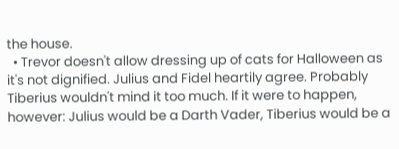the house.
  • Trevor doesn't allow dressing up of cats for Halloween as it's not dignified. Julius and Fidel heartily agree. Probably Tiberius wouldn't mind it too much. If it were to happen, however: Julius would be a Darth Vader, Tiberius would be a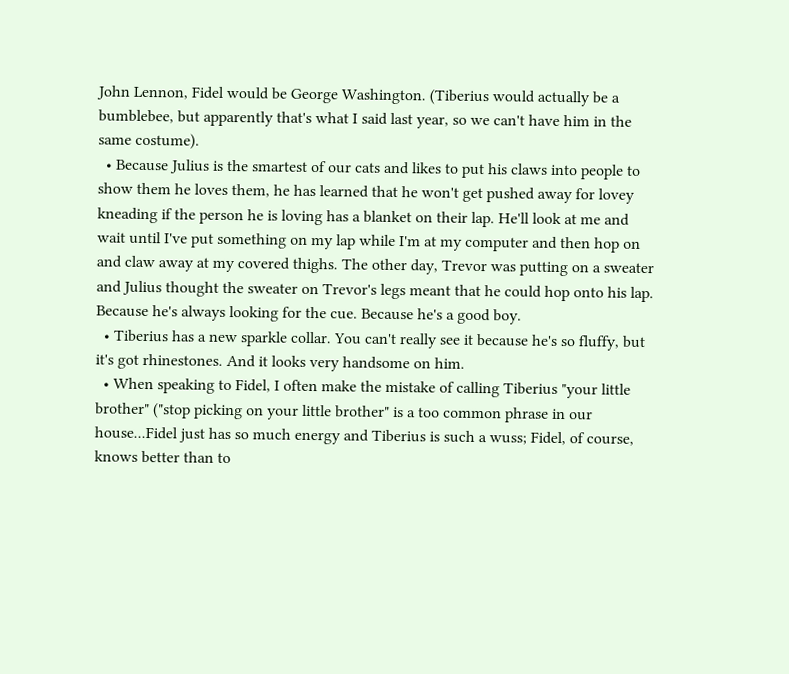John Lennon, Fidel would be George Washington. (Tiberius would actually be a bumblebee, but apparently that's what I said last year, so we can't have him in the same costume).
  • Because Julius is the smartest of our cats and likes to put his claws into people to show them he loves them, he has learned that he won't get pushed away for lovey kneading if the person he is loving has a blanket on their lap. He'll look at me and wait until I've put something on my lap while I'm at my computer and then hop on and claw away at my covered thighs. The other day, Trevor was putting on a sweater and Julius thought the sweater on Trevor's legs meant that he could hop onto his lap. Because he's always looking for the cue. Because he's a good boy.
  • Tiberius has a new sparkle collar. You can't really see it because he's so fluffy, but it's got rhinestones. And it looks very handsome on him.
  • When speaking to Fidel, I often make the mistake of calling Tiberius "your little brother" ("stop picking on your little brother" is a too common phrase in our house...Fidel just has so much energy and Tiberius is such a wuss; Fidel, of course, knows better than to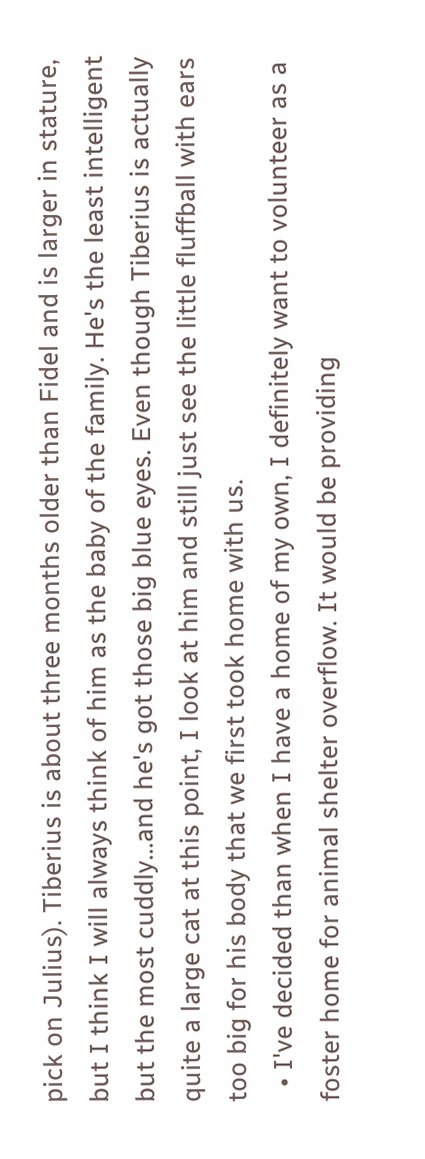pick on Julius). Tiberius is about three months older than Fidel and is larger in stature, but I think I will always think of him as the baby of the family. He's the least intelligent but the most cuddly...and he's got those big blue eyes. Even though Tiberius is actually quite a large cat at this point, I look at him and still just see the little fluffball with ears too big for his body that we first took home with us.
  • I've decided than when I have a home of my own, I definitely want to volunteer as a foster home for animal shelter overflow. It would be providing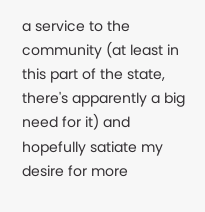a service to the community (at least in this part of the state, there's apparently a big need for it) and hopefully satiate my desire for more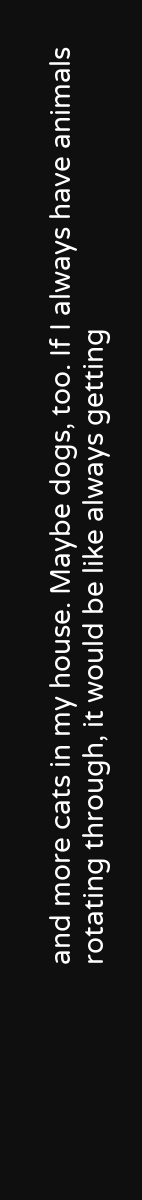and more cats in my house. Maybe dogs, too. If I always have animals rotating through, it would be like always getting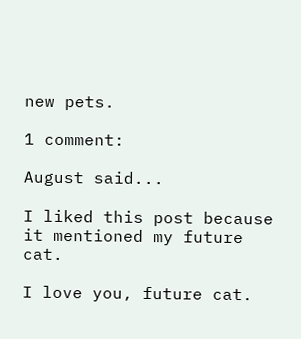new pets.

1 comment:

August said...

I liked this post because it mentioned my future cat.

I love you, future cat.